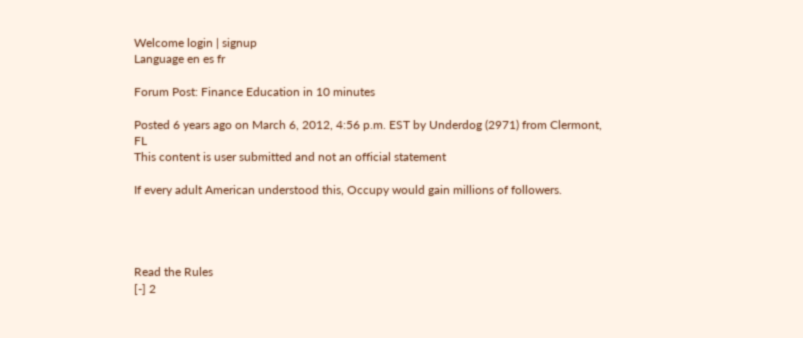Welcome login | signup
Language en es fr

Forum Post: Finance Education in 10 minutes

Posted 6 years ago on March 6, 2012, 4:56 p.m. EST by Underdog (2971) from Clermont, FL
This content is user submitted and not an official statement

If every adult American understood this, Occupy would gain millions of followers.




Read the Rules
[-] 2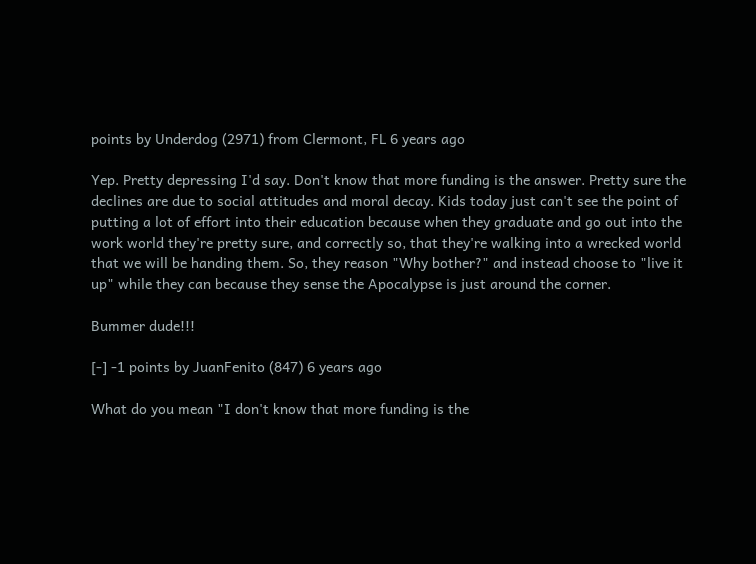points by Underdog (2971) from Clermont, FL 6 years ago

Yep. Pretty depressing I'd say. Don't know that more funding is the answer. Pretty sure the declines are due to social attitudes and moral decay. Kids today just can't see the point of putting a lot of effort into their education because when they graduate and go out into the work world they're pretty sure, and correctly so, that they're walking into a wrecked world that we will be handing them. So, they reason "Why bother?" and instead choose to "live it up" while they can because they sense the Apocalypse is just around the corner.

Bummer dude!!!

[-] -1 points by JuanFenito (847) 6 years ago

What do you mean "I don't know that more funding is the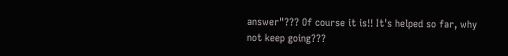answer"??? Of course it is!! It's helped so far, why not keep going???